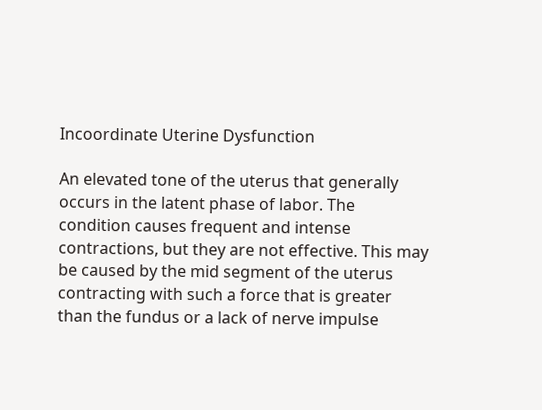Incoordinate Uterine Dysfunction

An elevated tone of the uterus that generally occurs in the latent phase of labor. The condition causes frequent and intense contractions, but they are not effective. This may be caused by the mid segment of the uterus contracting with such a force that is greater than the fundus or a lack of nerve impulse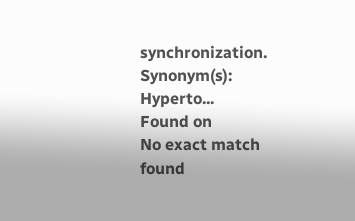synchronization. Synonym(s): Hyperto...
Found on
No exact match found